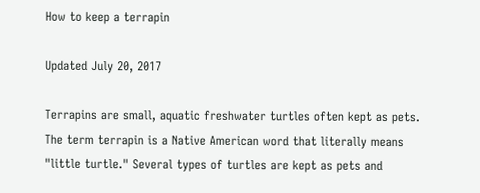How to keep a terrapin

Updated July 20, 2017

Terrapins are small, aquatic freshwater turtles often kept as pets. The term terrapin is a Native American word that literally means "little turtle." Several types of turtles are kept as pets and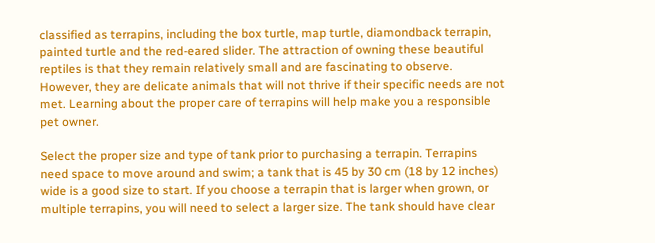classified as terrapins, including the box turtle, map turtle, diamondback terrapin, painted turtle and the red-eared slider. The attraction of owning these beautiful reptiles is that they remain relatively small and are fascinating to observe. However, they are delicate animals that will not thrive if their specific needs are not met. Learning about the proper care of terrapins will help make you a responsible pet owner.

Select the proper size and type of tank prior to purchasing a terrapin. Terrapins need space to move around and swim; a tank that is 45 by 30 cm (18 by 12 inches) wide is a good size to start. If you choose a terrapin that is larger when grown, or multiple terrapins, you will need to select a larger size. The tank should have clear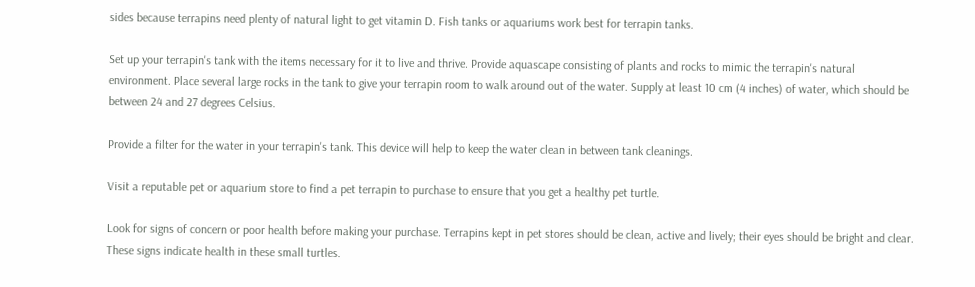sides because terrapins need plenty of natural light to get vitamin D. Fish tanks or aquariums work best for terrapin tanks.

Set up your terrapin's tank with the items necessary for it to live and thrive. Provide aquascape consisting of plants and rocks to mimic the terrapin's natural environment. Place several large rocks in the tank to give your terrapin room to walk around out of the water. Supply at least 10 cm (4 inches) of water, which should be between 24 and 27 degrees Celsius.

Provide a filter for the water in your terrapin's tank. This device will help to keep the water clean in between tank cleanings.

Visit a reputable pet or aquarium store to find a pet terrapin to purchase to ensure that you get a healthy pet turtle.

Look for signs of concern or poor health before making your purchase. Terrapins kept in pet stores should be clean, active and lively; their eyes should be bright and clear. These signs indicate health in these small turtles.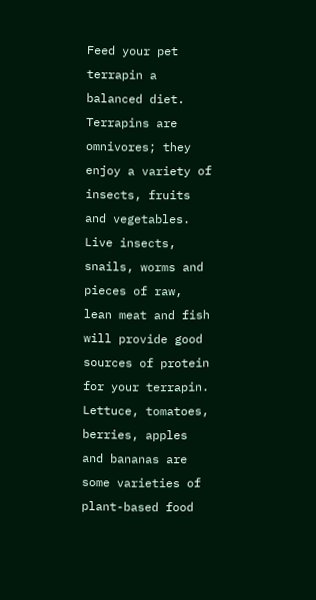Feed your pet terrapin a balanced diet. Terrapins are omnivores; they enjoy a variety of insects, fruits and vegetables. Live insects, snails, worms and pieces of raw, lean meat and fish will provide good sources of protein for your terrapin. Lettuce, tomatoes, berries, apples and bananas are some varieties of plant-based food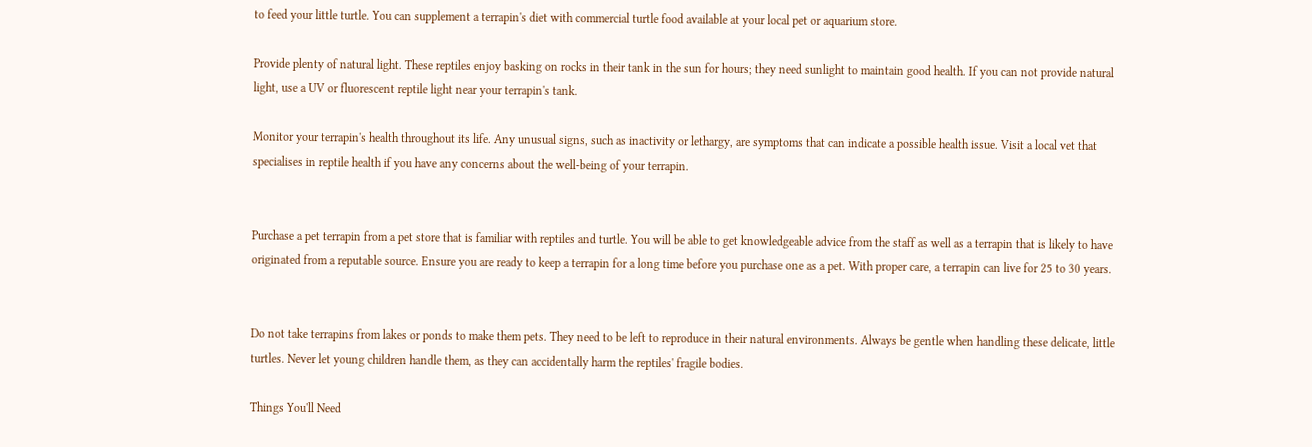to feed your little turtle. You can supplement a terrapin's diet with commercial turtle food available at your local pet or aquarium store.

Provide plenty of natural light. These reptiles enjoy basking on rocks in their tank in the sun for hours; they need sunlight to maintain good health. If you can not provide natural light, use a UV or fluorescent reptile light near your terrapin's tank.

Monitor your terrapin's health throughout its life. Any unusual signs, such as inactivity or lethargy, are symptoms that can indicate a possible health issue. Visit a local vet that specialises in reptile health if you have any concerns about the well-being of your terrapin.


Purchase a pet terrapin from a pet store that is familiar with reptiles and turtle. You will be able to get knowledgeable advice from the staff as well as a terrapin that is likely to have originated from a reputable source. Ensure you are ready to keep a terrapin for a long time before you purchase one as a pet. With proper care, a terrapin can live for 25 to 30 years.


Do not take terrapins from lakes or ponds to make them pets. They need to be left to reproduce in their natural environments. Always be gentle when handling these delicate, little turtles. Never let young children handle them, as they can accidentally harm the reptiles' fragile bodies.

Things You'll Need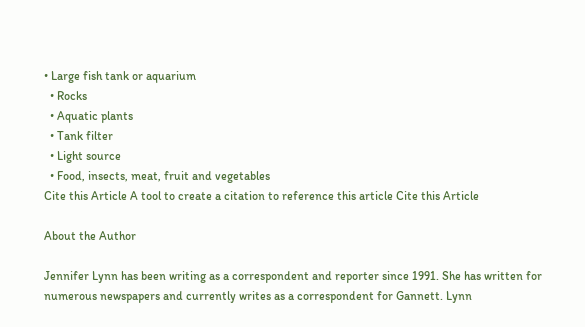• Large fish tank or aquarium
  • Rocks
  • Aquatic plants
  • Tank filter
  • Light source
  • Food, insects, meat, fruit and vegetables
Cite this Article A tool to create a citation to reference this article Cite this Article

About the Author

Jennifer Lynn has been writing as a correspondent and reporter since 1991. She has written for numerous newspapers and currently writes as a correspondent for Gannett. Lynn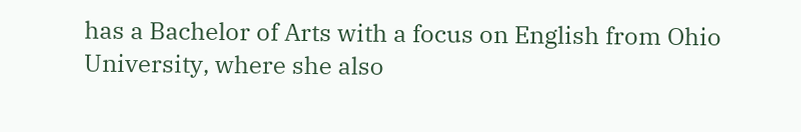has a Bachelor of Arts with a focus on English from Ohio University, where she also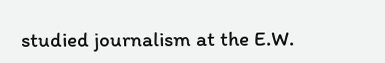studied journalism at the E.W.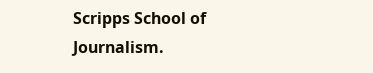Scripps School of Journalism.